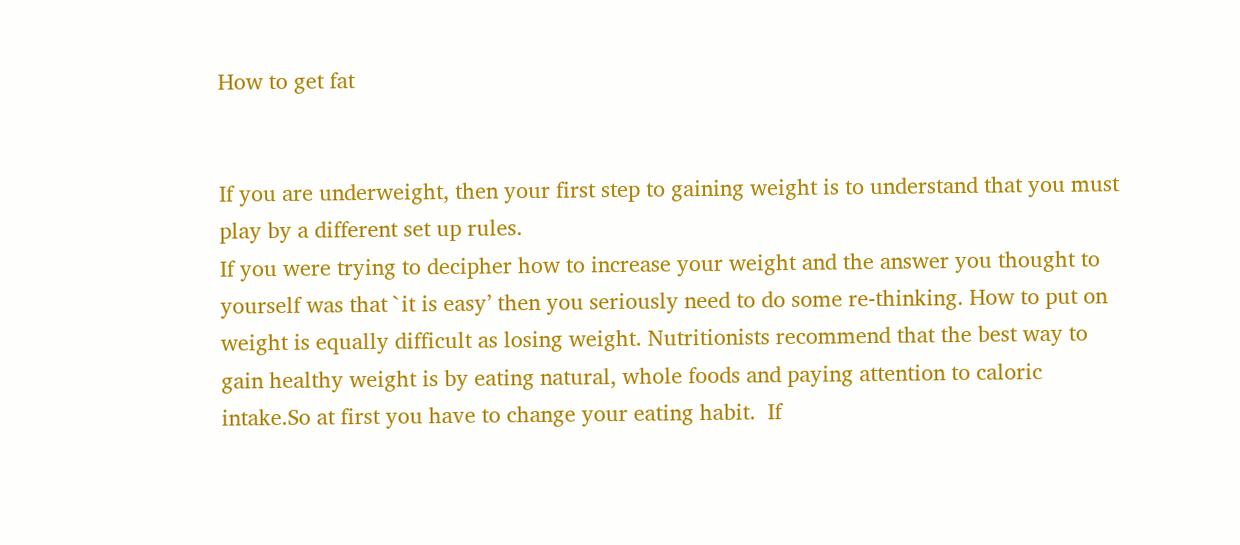How to get fat


If you are underweight, then your first step to gaining weight is to understand that you must play by a different set up rules.
If you were trying to decipher how to increase your weight and the answer you thought to yourself was that `it is easy’ then you seriously need to do some re-thinking. How to put on weight is equally difficult as losing weight. Nutritionists recommend that the best way to gain healthy weight is by eating natural, whole foods and paying attention to caloric intake.So at first you have to change your eating habit.  If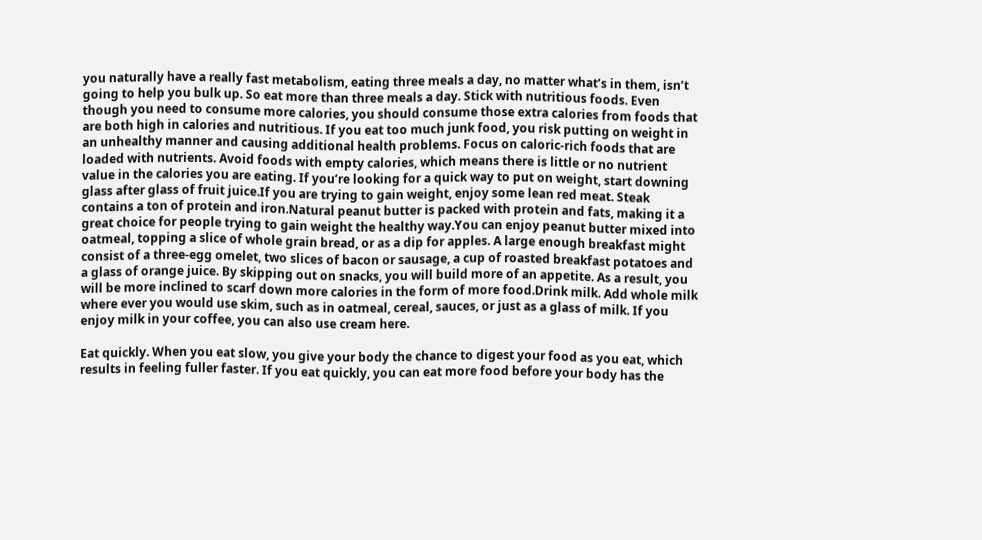you naturally have a really fast metabolism, eating three meals a day, no matter what’s in them, isn’t going to help you bulk up. So eat more than three meals a day. Stick with nutritious foods. Even though you need to consume more calories, you should consume those extra calories from foods that are both high in calories and nutritious. If you eat too much junk food, you risk putting on weight in an unhealthy manner and causing additional health problems. Focus on caloric-rich foods that are loaded with nutrients. Avoid foods with empty calories, which means there is little or no nutrient value in the calories you are eating. If you’re looking for a quick way to put on weight, start downing glass after glass of fruit juice.If you are trying to gain weight, enjoy some lean red meat. Steak contains a ton of protein and iron.Natural peanut butter is packed with protein and fats, making it a great choice for people trying to gain weight the healthy way.You can enjoy peanut butter mixed into oatmeal, topping a slice of whole grain bread, or as a dip for apples. A large enough breakfast might consist of a three-egg omelet, two slices of bacon or sausage, a cup of roasted breakfast potatoes and a glass of orange juice. By skipping out on snacks, you will build more of an appetite. As a result, you will be more inclined to scarf down more calories in the form of more food.Drink milk. Add whole milk where ever you would use skim, such as in oatmeal, cereal, sauces, or just as a glass of milk. If you enjoy milk in your coffee, you can also use cream here.

Eat quickly. When you eat slow, you give your body the chance to digest your food as you eat, which results in feeling fuller faster. If you eat quickly, you can eat more food before your body has the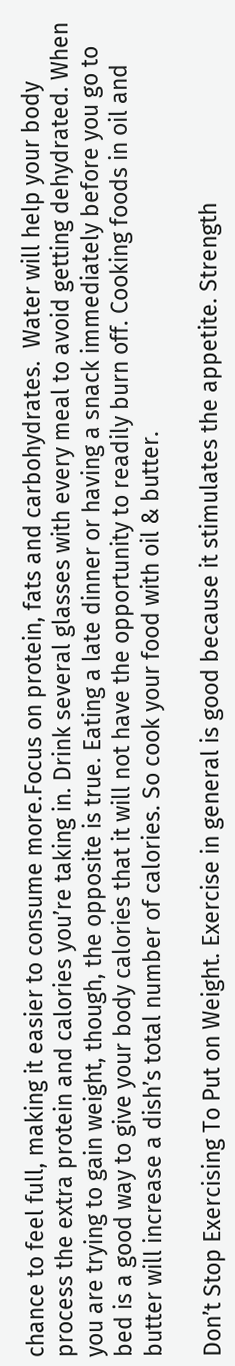chance to feel full, making it easier to consume more.Focus on protein, fats and carbohydrates.  Water will help your body process the extra protein and calories you’re taking in. Drink several glasses with every meal to avoid getting dehydrated. When you are trying to gain weight, though, the opposite is true. Eating a late dinner or having a snack immediately before you go to bed is a good way to give your body calories that it will not have the opportunity to readily burn off. Cooking foods in oil and butter will increase a dish’s total number of calories. So cook your food with oil & butter.

Don’t Stop Exercising To Put on Weight. Exercise in general is good because it stimulates the appetite. Strength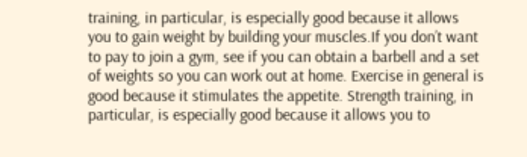training, in particular, is especially good because it allows you to gain weight by building your muscles.If you don’t want to pay to join a gym, see if you can obtain a barbell and a set of weights so you can work out at home. Exercise in general is good because it stimulates the appetite. Strength training, in particular, is especially good because it allows you to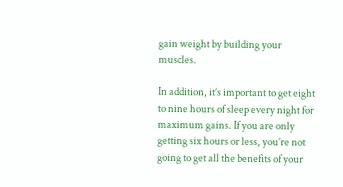gain weight by building your muscles.

In addition, it’s important to get eight to nine hours of sleep every night for maximum gains. If you are only getting six hours or less, you’re not going to get all the benefits of your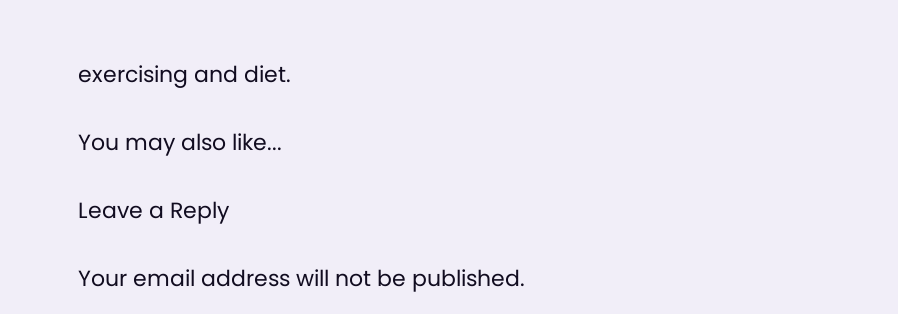exercising and diet.

You may also like...

Leave a Reply

Your email address will not be published.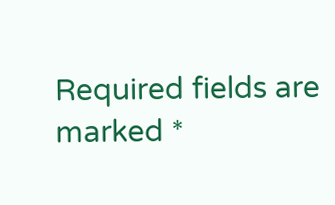Required fields are marked *